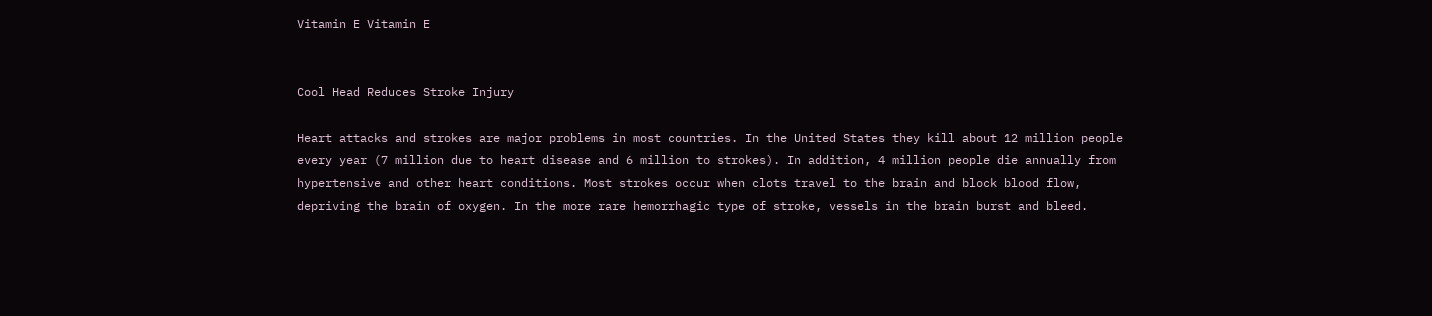Vitamin E Vitamin E


Cool Head Reduces Stroke Injury

Heart attacks and strokes are major problems in most countries. In the United States they kill about 12 million people every year (7 million due to heart disease and 6 million to strokes). In addition, 4 million people die annually from hypertensive and other heart conditions. Most strokes occur when clots travel to the brain and block blood flow, depriving the brain of oxygen. In the more rare hemorrhagic type of stroke, vessels in the brain burst and bleed.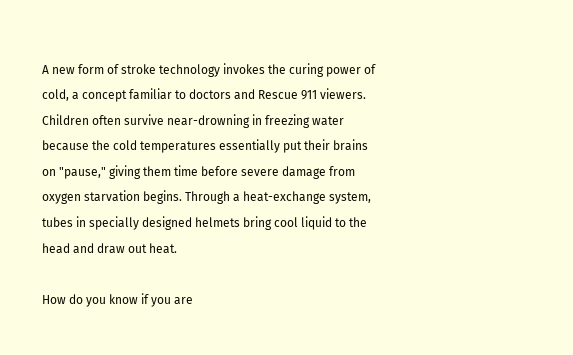A new form of stroke technology invokes the curing power of cold, a concept familiar to doctors and Rescue 911 viewers. Children often survive near-drowning in freezing water because the cold temperatures essentially put their brains on "pause," giving them time before severe damage from oxygen starvation begins. Through a heat-exchange system, tubes in specially designed helmets bring cool liquid to the head and draw out heat.

How do you know if you are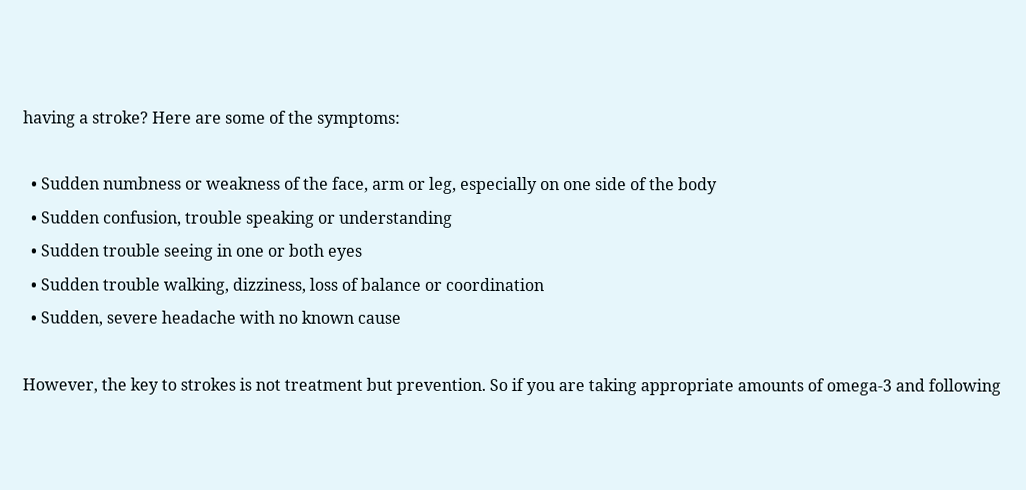having a stroke? Here are some of the symptoms:

  • Sudden numbness or weakness of the face, arm or leg, especially on one side of the body
  • Sudden confusion, trouble speaking or understanding
  • Sudden trouble seeing in one or both eyes
  • Sudden trouble walking, dizziness, loss of balance or coordination
  • Sudden, severe headache with no known cause

However, the key to strokes is not treatment but prevention. So if you are taking appropriate amounts of omega-3 and following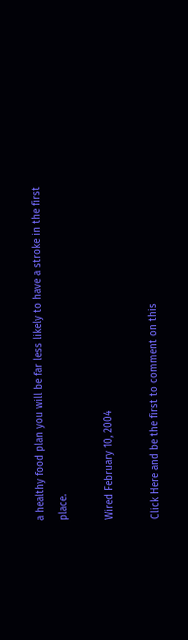a healthy food plan you will be far less likely to have a stroke in the first place.

Wired February 10, 2004

Click Here and be the first to comment on this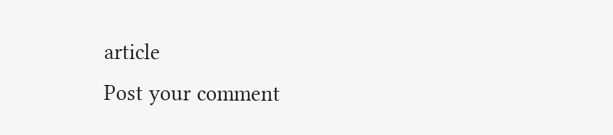article
Post your comment